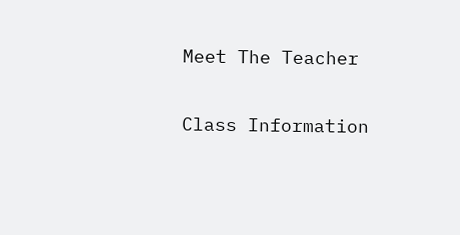Meet The Teacher

Class Information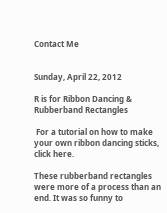Contact Me


Sunday, April 22, 2012

R is for Ribbon Dancing & Rubberband Rectangles

 For a tutorial on how to make your own ribbon dancing sticks, click here.

These rubberband rectangles were more of a process than an end. It was so funny to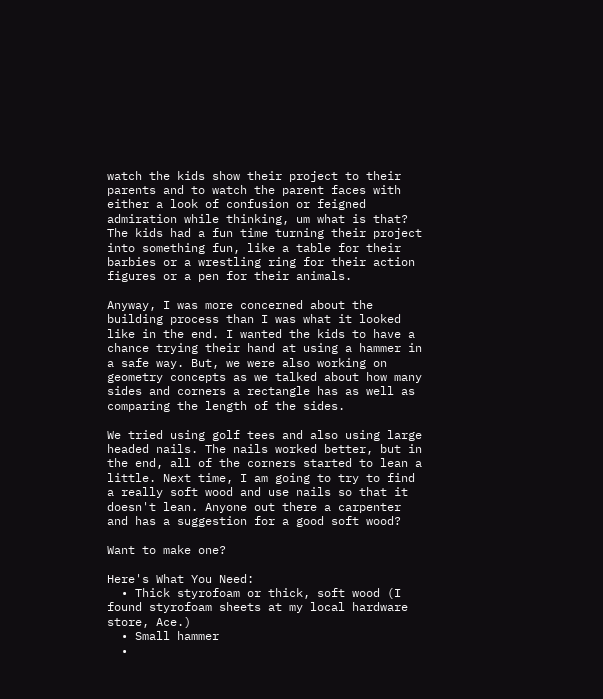watch the kids show their project to their parents and to watch the parent faces with either a look of confusion or feigned admiration while thinking, um what is that? The kids had a fun time turning their project into something fun, like a table for their barbies or a wrestling ring for their action figures or a pen for their animals.

Anyway, I was more concerned about the building process than I was what it looked like in the end. I wanted the kids to have a chance trying their hand at using a hammer in a safe way. But, we were also working on geometry concepts as we talked about how many sides and corners a rectangle has as well as comparing the length of the sides.

We tried using golf tees and also using large headed nails. The nails worked better, but in the end, all of the corners started to lean a little. Next time, I am going to try to find a really soft wood and use nails so that it doesn't lean. Anyone out there a carpenter and has a suggestion for a good soft wood?

Want to make one?

Here's What You Need:
  • Thick styrofoam or thick, soft wood (I found styrofoam sheets at my local hardware store, Ace.)
  • Small hammer
  •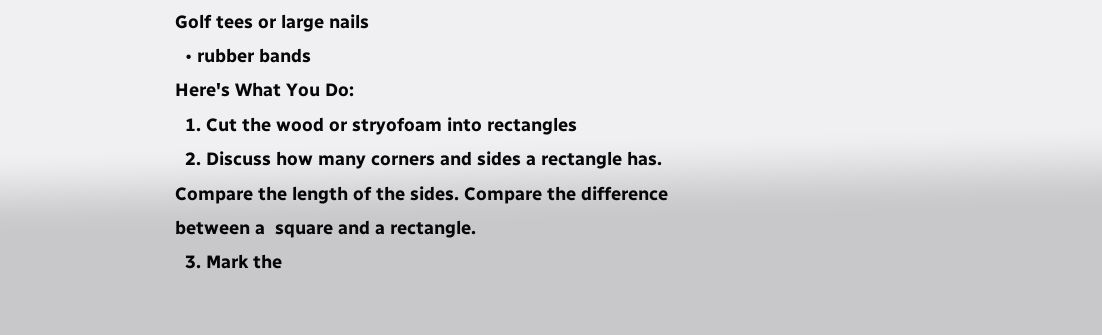Golf tees or large nails
  • rubber bands
Here's What You Do:
  1. Cut the wood or stryofoam into rectangles
  2. Discuss how many corners and sides a rectangle has. Compare the length of the sides. Compare the difference between a  square and a rectangle.
  3. Mark the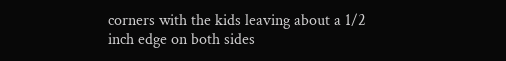corners with the kids leaving about a 1/2 inch edge on both sides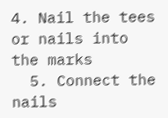4. Nail the tees or nails into the marks
  5. Connect the nails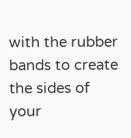with the rubber bands to create the sides of your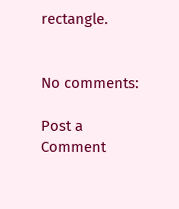rectangle.


No comments:

Post a Comment